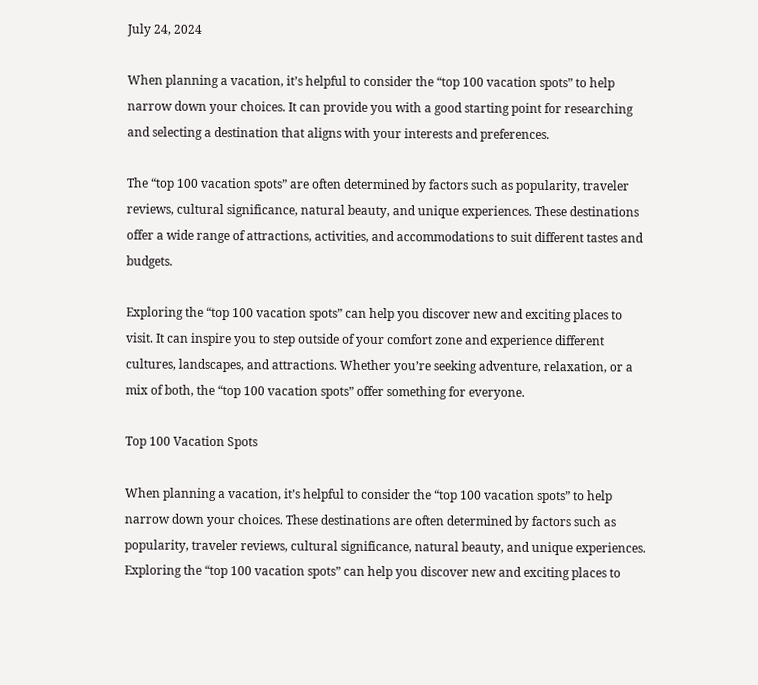July 24, 2024

When planning a vacation, it’s helpful to consider the “top 100 vacation spots” to help narrow down your choices. It can provide you with a good starting point for researching and selecting a destination that aligns with your interests and preferences.

The “top 100 vacation spots” are often determined by factors such as popularity, traveler reviews, cultural significance, natural beauty, and unique experiences. These destinations offer a wide range of attractions, activities, and accommodations to suit different tastes and budgets.

Exploring the “top 100 vacation spots” can help you discover new and exciting places to visit. It can inspire you to step outside of your comfort zone and experience different cultures, landscapes, and attractions. Whether you’re seeking adventure, relaxation, or a mix of both, the “top 100 vacation spots” offer something for everyone.

Top 100 Vacation Spots

When planning a vacation, it’s helpful to consider the “top 100 vacation spots” to help narrow down your choices. These destinations are often determined by factors such as popularity, traveler reviews, cultural significance, natural beauty, and unique experiences. Exploring the “top 100 vacation spots” can help you discover new and exciting places to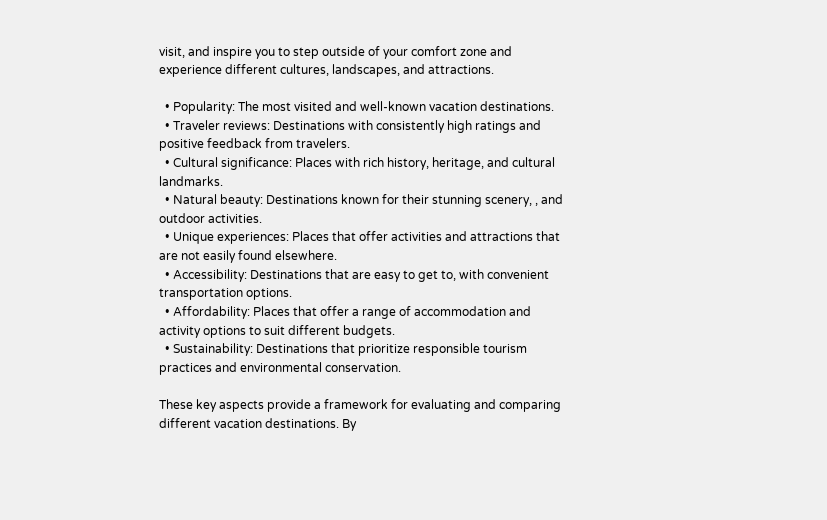visit, and inspire you to step outside of your comfort zone and experience different cultures, landscapes, and attractions.

  • Popularity: The most visited and well-known vacation destinations.
  • Traveler reviews: Destinations with consistently high ratings and positive feedback from travelers.
  • Cultural significance: Places with rich history, heritage, and cultural landmarks.
  • Natural beauty: Destinations known for their stunning scenery, , and outdoor activities.
  • Unique experiences: Places that offer activities and attractions that are not easily found elsewhere.
  • Accessibility: Destinations that are easy to get to, with convenient transportation options.
  • Affordability: Places that offer a range of accommodation and activity options to suit different budgets.
  • Sustainability: Destinations that prioritize responsible tourism practices and environmental conservation.

These key aspects provide a framework for evaluating and comparing different vacation destinations. By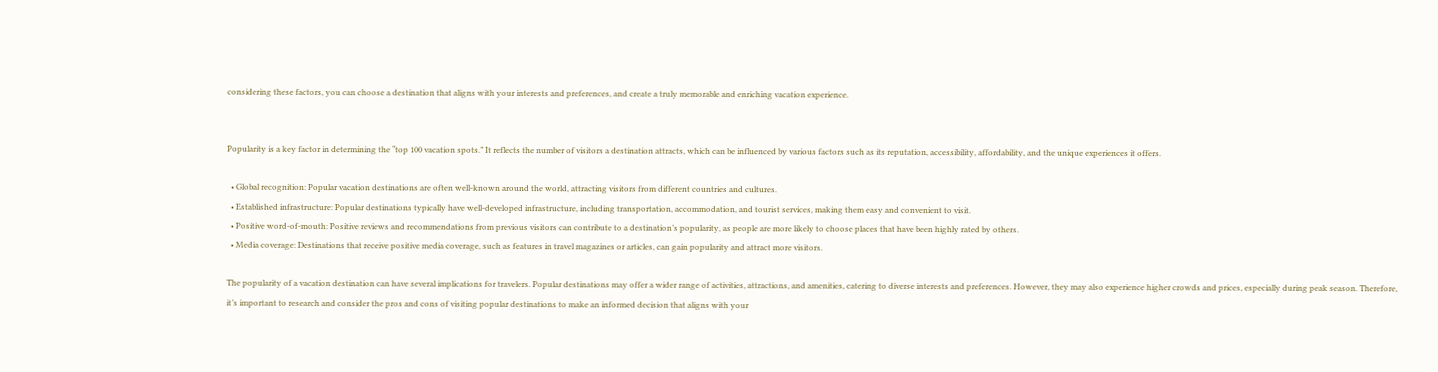considering these factors, you can choose a destination that aligns with your interests and preferences, and create a truly memorable and enriching vacation experience.


Popularity is a key factor in determining the “top 100 vacation spots.” It reflects the number of visitors a destination attracts, which can be influenced by various factors such as its reputation, accessibility, affordability, and the unique experiences it offers.

  • Global recognition: Popular vacation destinations are often well-known around the world, attracting visitors from different countries and cultures.
  • Established infrastructure: Popular destinations typically have well-developed infrastructure, including transportation, accommodation, and tourist services, making them easy and convenient to visit.
  • Positive word-of-mouth: Positive reviews and recommendations from previous visitors can contribute to a destination’s popularity, as people are more likely to choose places that have been highly rated by others.
  • Media coverage: Destinations that receive positive media coverage, such as features in travel magazines or articles, can gain popularity and attract more visitors.

The popularity of a vacation destination can have several implications for travelers. Popular destinations may offer a wider range of activities, attractions, and amenities, catering to diverse interests and preferences. However, they may also experience higher crowds and prices, especially during peak season. Therefore, it’s important to research and consider the pros and cons of visiting popular destinations to make an informed decision that aligns with your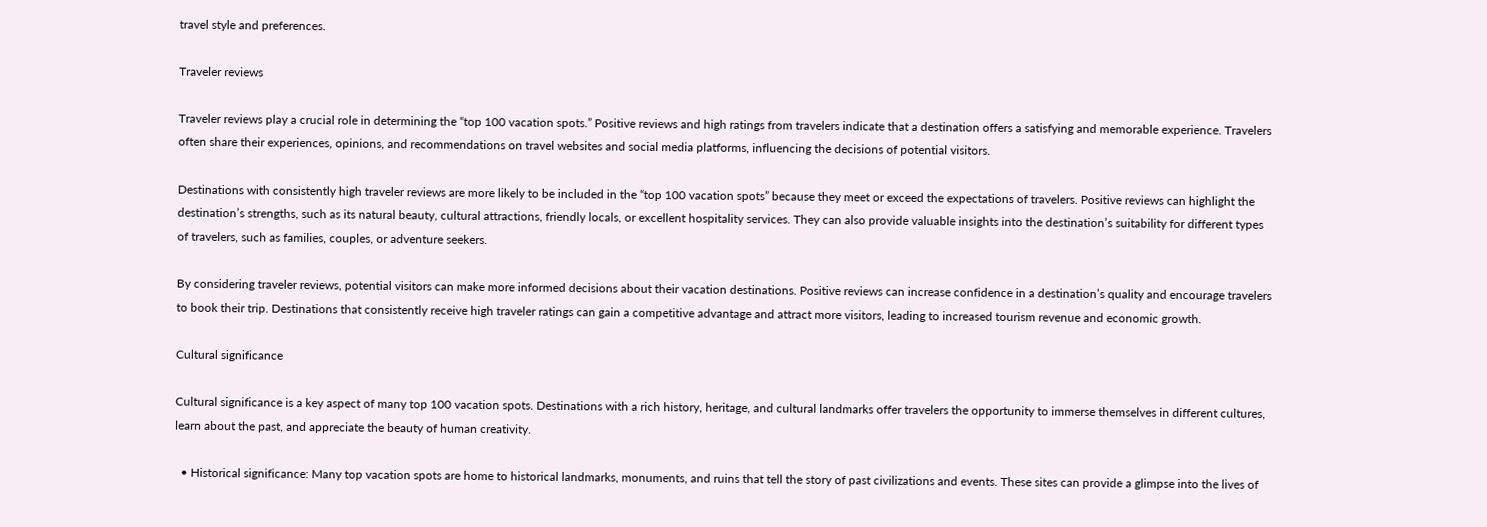travel style and preferences.

Traveler reviews

Traveler reviews play a crucial role in determining the “top 100 vacation spots.” Positive reviews and high ratings from travelers indicate that a destination offers a satisfying and memorable experience. Travelers often share their experiences, opinions, and recommendations on travel websites and social media platforms, influencing the decisions of potential visitors.

Destinations with consistently high traveler reviews are more likely to be included in the “top 100 vacation spots” because they meet or exceed the expectations of travelers. Positive reviews can highlight the destination’s strengths, such as its natural beauty, cultural attractions, friendly locals, or excellent hospitality services. They can also provide valuable insights into the destination’s suitability for different types of travelers, such as families, couples, or adventure seekers.

By considering traveler reviews, potential visitors can make more informed decisions about their vacation destinations. Positive reviews can increase confidence in a destination’s quality and encourage travelers to book their trip. Destinations that consistently receive high traveler ratings can gain a competitive advantage and attract more visitors, leading to increased tourism revenue and economic growth.

Cultural significance

Cultural significance is a key aspect of many top 100 vacation spots. Destinations with a rich history, heritage, and cultural landmarks offer travelers the opportunity to immerse themselves in different cultures, learn about the past, and appreciate the beauty of human creativity.

  • Historical significance: Many top vacation spots are home to historical landmarks, monuments, and ruins that tell the story of past civilizations and events. These sites can provide a glimpse into the lives of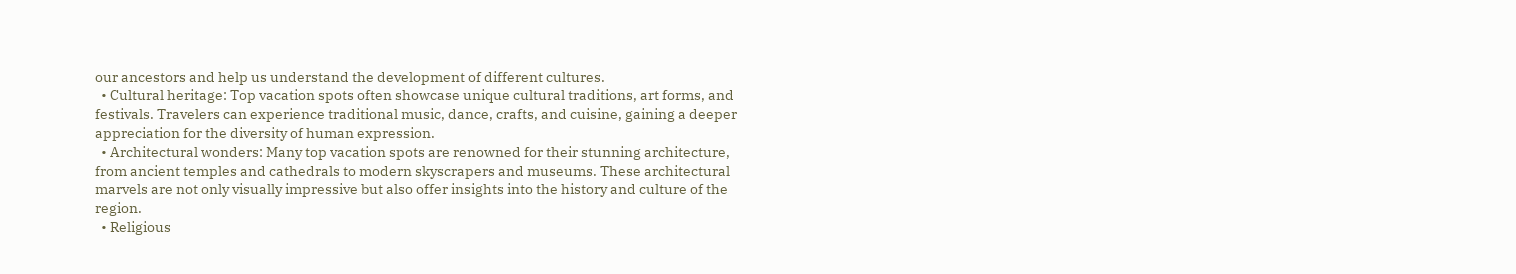our ancestors and help us understand the development of different cultures.
  • Cultural heritage: Top vacation spots often showcase unique cultural traditions, art forms, and festivals. Travelers can experience traditional music, dance, crafts, and cuisine, gaining a deeper appreciation for the diversity of human expression.
  • Architectural wonders: Many top vacation spots are renowned for their stunning architecture, from ancient temples and cathedrals to modern skyscrapers and museums. These architectural marvels are not only visually impressive but also offer insights into the history and culture of the region.
  • Religious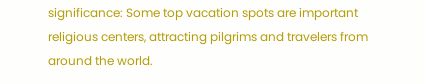significance: Some top vacation spots are important religious centers, attracting pilgrims and travelers from around the world.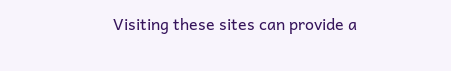Visiting these sites can provide a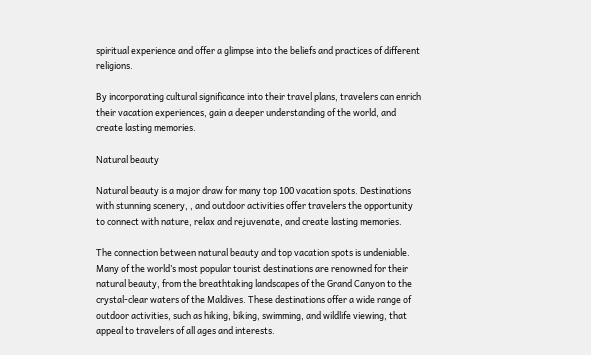spiritual experience and offer a glimpse into the beliefs and practices of different religions.

By incorporating cultural significance into their travel plans, travelers can enrich their vacation experiences, gain a deeper understanding of the world, and create lasting memories.

Natural beauty

Natural beauty is a major draw for many top 100 vacation spots. Destinations with stunning scenery, , and outdoor activities offer travelers the opportunity to connect with nature, relax and rejuvenate, and create lasting memories.

The connection between natural beauty and top vacation spots is undeniable. Many of the world’s most popular tourist destinations are renowned for their natural beauty, from the breathtaking landscapes of the Grand Canyon to the crystal-clear waters of the Maldives. These destinations offer a wide range of outdoor activities, such as hiking, biking, swimming, and wildlife viewing, that appeal to travelers of all ages and interests.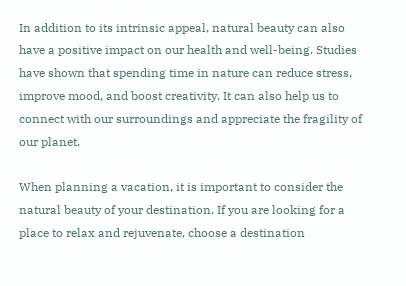In addition to its intrinsic appeal, natural beauty can also have a positive impact on our health and well-being. Studies have shown that spending time in nature can reduce stress, improve mood, and boost creativity. It can also help us to connect with our surroundings and appreciate the fragility of our planet.

When planning a vacation, it is important to consider the natural beauty of your destination. If you are looking for a place to relax and rejuvenate, choose a destination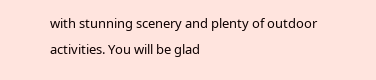with stunning scenery and plenty of outdoor activities. You will be glad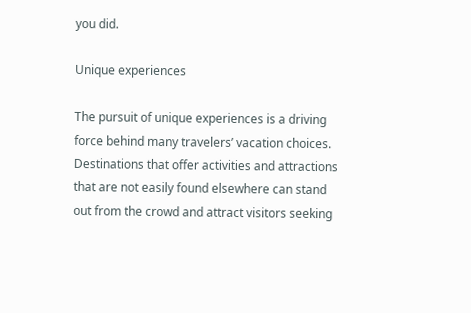you did.

Unique experiences

The pursuit of unique experiences is a driving force behind many travelers’ vacation choices. Destinations that offer activities and attractions that are not easily found elsewhere can stand out from the crowd and attract visitors seeking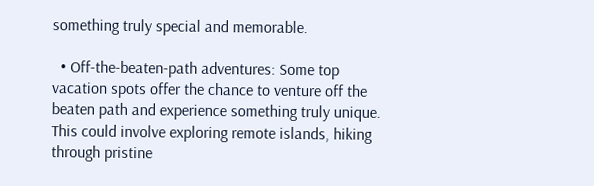something truly special and memorable.

  • Off-the-beaten-path adventures: Some top vacation spots offer the chance to venture off the beaten path and experience something truly unique. This could involve exploring remote islands, hiking through pristine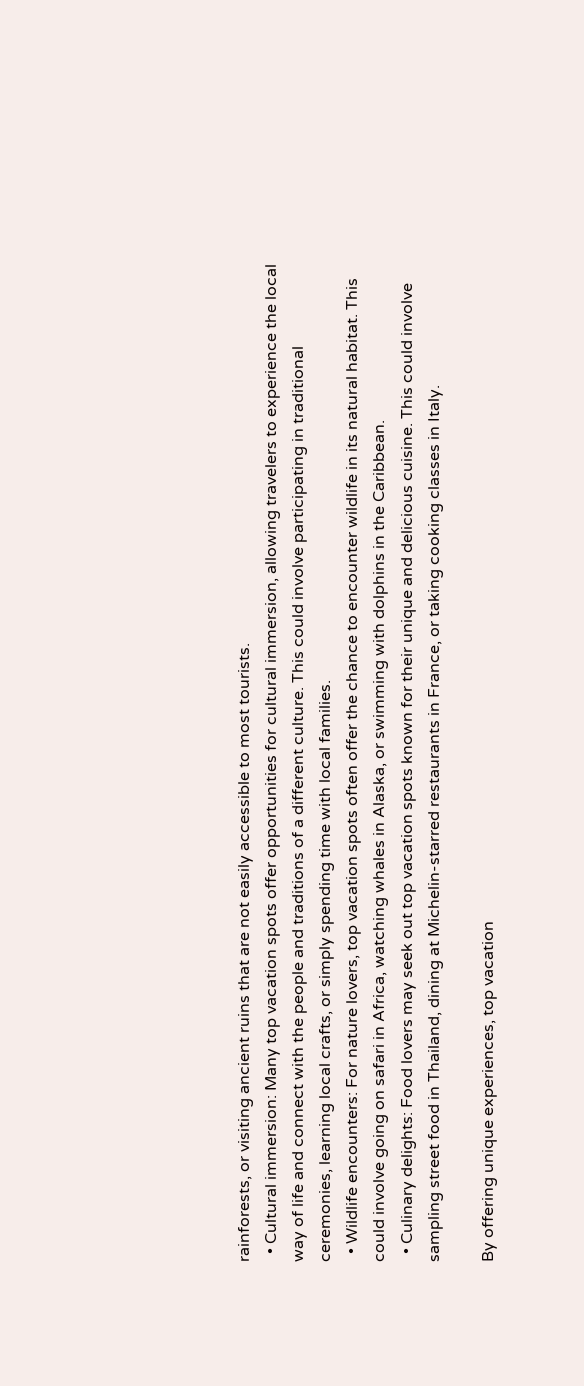rainforests, or visiting ancient ruins that are not easily accessible to most tourists.
  • Cultural immersion: Many top vacation spots offer opportunities for cultural immersion, allowing travelers to experience the local way of life and connect with the people and traditions of a different culture. This could involve participating in traditional ceremonies, learning local crafts, or simply spending time with local families.
  • Wildlife encounters: For nature lovers, top vacation spots often offer the chance to encounter wildlife in its natural habitat. This could involve going on safari in Africa, watching whales in Alaska, or swimming with dolphins in the Caribbean.
  • Culinary delights: Food lovers may seek out top vacation spots known for their unique and delicious cuisine. This could involve sampling street food in Thailand, dining at Michelin-starred restaurants in France, or taking cooking classes in Italy.

By offering unique experiences, top vacation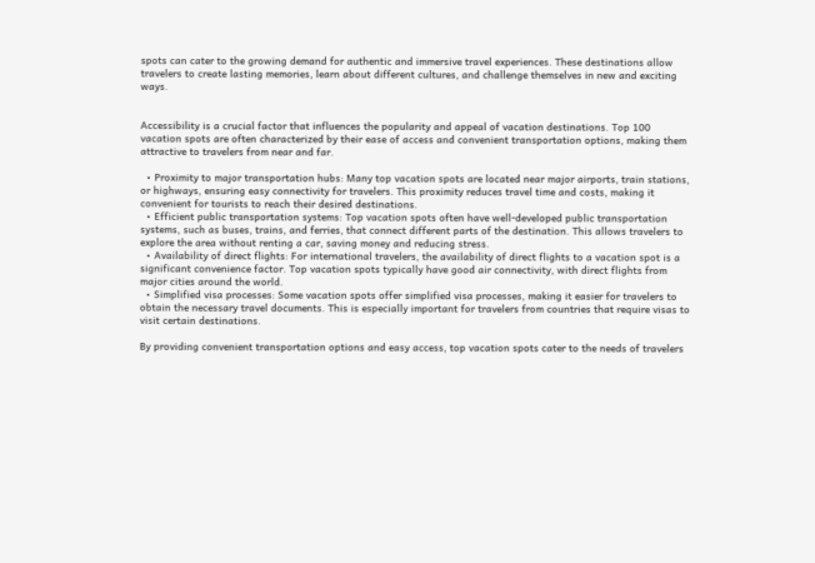spots can cater to the growing demand for authentic and immersive travel experiences. These destinations allow travelers to create lasting memories, learn about different cultures, and challenge themselves in new and exciting ways.


Accessibility is a crucial factor that influences the popularity and appeal of vacation destinations. Top 100 vacation spots are often characterized by their ease of access and convenient transportation options, making them attractive to travelers from near and far.

  • Proximity to major transportation hubs: Many top vacation spots are located near major airports, train stations, or highways, ensuring easy connectivity for travelers. This proximity reduces travel time and costs, making it convenient for tourists to reach their desired destinations.
  • Efficient public transportation systems: Top vacation spots often have well-developed public transportation systems, such as buses, trains, and ferries, that connect different parts of the destination. This allows travelers to explore the area without renting a car, saving money and reducing stress.
  • Availability of direct flights: For international travelers, the availability of direct flights to a vacation spot is a significant convenience factor. Top vacation spots typically have good air connectivity, with direct flights from major cities around the world.
  • Simplified visa processes: Some vacation spots offer simplified visa processes, making it easier for travelers to obtain the necessary travel documents. This is especially important for travelers from countries that require visas to visit certain destinations.

By providing convenient transportation options and easy access, top vacation spots cater to the needs of travelers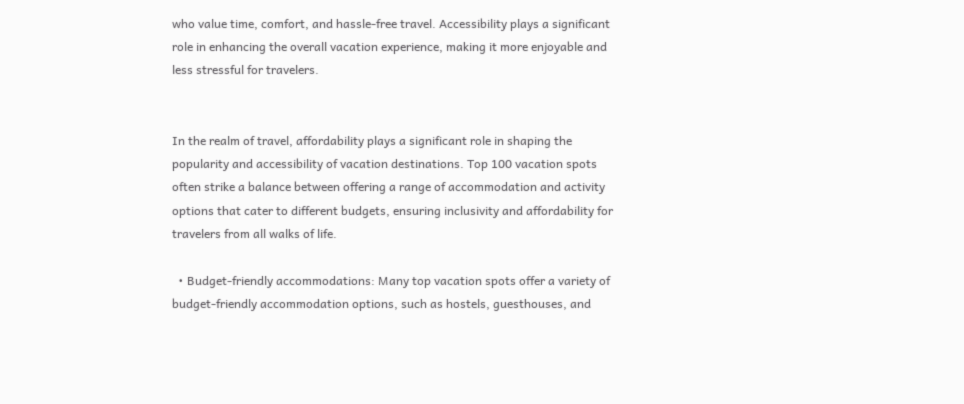who value time, comfort, and hassle-free travel. Accessibility plays a significant role in enhancing the overall vacation experience, making it more enjoyable and less stressful for travelers.


In the realm of travel, affordability plays a significant role in shaping the popularity and accessibility of vacation destinations. Top 100 vacation spots often strike a balance between offering a range of accommodation and activity options that cater to different budgets, ensuring inclusivity and affordability for travelers from all walks of life.

  • Budget-friendly accommodations: Many top vacation spots offer a variety of budget-friendly accommodation options, such as hostels, guesthouses, and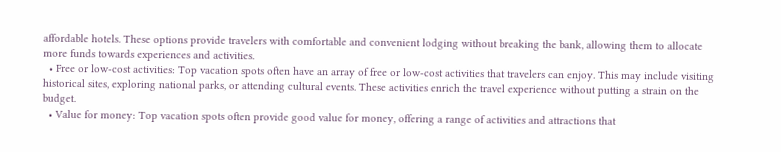affordable hotels. These options provide travelers with comfortable and convenient lodging without breaking the bank, allowing them to allocate more funds towards experiences and activities.
  • Free or low-cost activities: Top vacation spots often have an array of free or low-cost activities that travelers can enjoy. This may include visiting historical sites, exploring national parks, or attending cultural events. These activities enrich the travel experience without putting a strain on the budget.
  • Value for money: Top vacation spots often provide good value for money, offering a range of activities and attractions that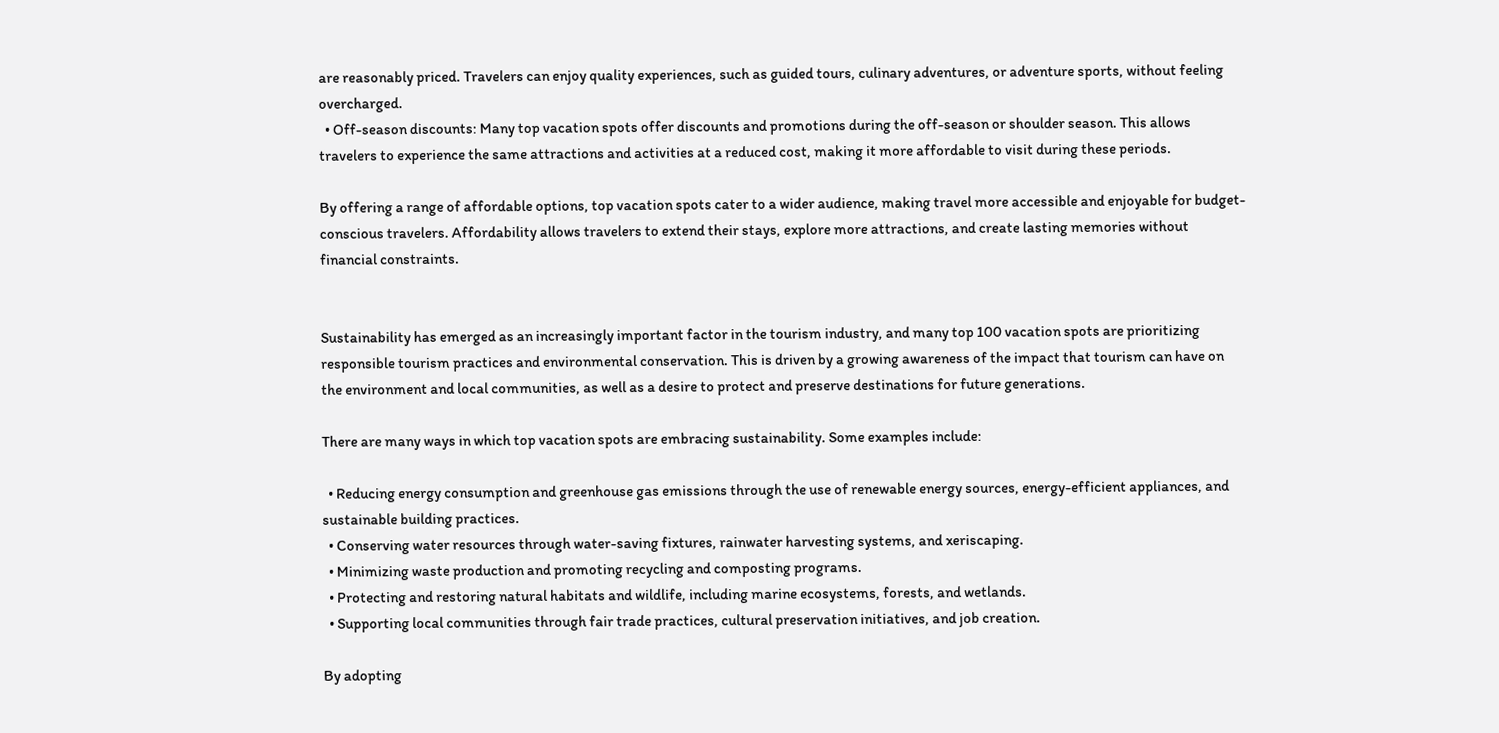are reasonably priced. Travelers can enjoy quality experiences, such as guided tours, culinary adventures, or adventure sports, without feeling overcharged.
  • Off-season discounts: Many top vacation spots offer discounts and promotions during the off-season or shoulder season. This allows travelers to experience the same attractions and activities at a reduced cost, making it more affordable to visit during these periods.

By offering a range of affordable options, top vacation spots cater to a wider audience, making travel more accessible and enjoyable for budget-conscious travelers. Affordability allows travelers to extend their stays, explore more attractions, and create lasting memories without financial constraints.


Sustainability has emerged as an increasingly important factor in the tourism industry, and many top 100 vacation spots are prioritizing responsible tourism practices and environmental conservation. This is driven by a growing awareness of the impact that tourism can have on the environment and local communities, as well as a desire to protect and preserve destinations for future generations.

There are many ways in which top vacation spots are embracing sustainability. Some examples include:

  • Reducing energy consumption and greenhouse gas emissions through the use of renewable energy sources, energy-efficient appliances, and sustainable building practices.
  • Conserving water resources through water-saving fixtures, rainwater harvesting systems, and xeriscaping.
  • Minimizing waste production and promoting recycling and composting programs.
  • Protecting and restoring natural habitats and wildlife, including marine ecosystems, forests, and wetlands.
  • Supporting local communities through fair trade practices, cultural preservation initiatives, and job creation.

By adopting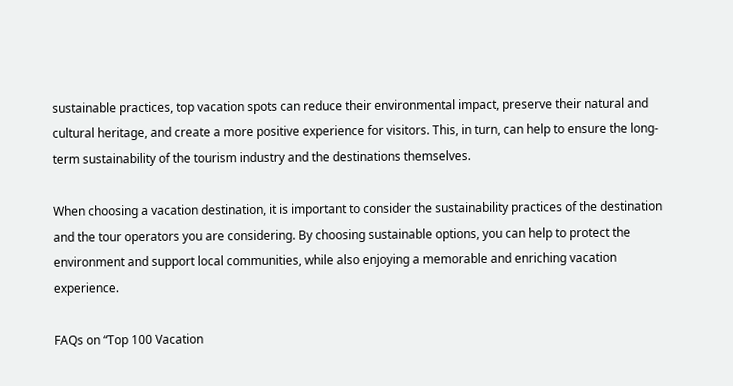sustainable practices, top vacation spots can reduce their environmental impact, preserve their natural and cultural heritage, and create a more positive experience for visitors. This, in turn, can help to ensure the long-term sustainability of the tourism industry and the destinations themselves.

When choosing a vacation destination, it is important to consider the sustainability practices of the destination and the tour operators you are considering. By choosing sustainable options, you can help to protect the environment and support local communities, while also enjoying a memorable and enriching vacation experience.

FAQs on “Top 100 Vacation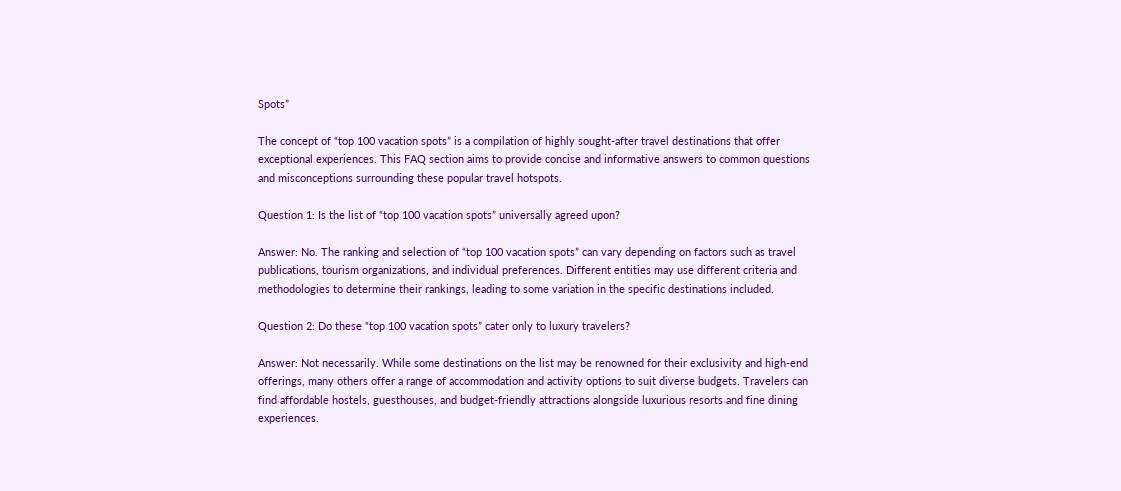Spots”

The concept of “top 100 vacation spots” is a compilation of highly sought-after travel destinations that offer exceptional experiences. This FAQ section aims to provide concise and informative answers to common questions and misconceptions surrounding these popular travel hotspots.

Question 1: Is the list of “top 100 vacation spots” universally agreed upon?

Answer: No. The ranking and selection of “top 100 vacation spots” can vary depending on factors such as travel publications, tourism organizations, and individual preferences. Different entities may use different criteria and methodologies to determine their rankings, leading to some variation in the specific destinations included.

Question 2: Do these “top 100 vacation spots” cater only to luxury travelers?

Answer: Not necessarily. While some destinations on the list may be renowned for their exclusivity and high-end offerings, many others offer a range of accommodation and activity options to suit diverse budgets. Travelers can find affordable hostels, guesthouses, and budget-friendly attractions alongside luxurious resorts and fine dining experiences.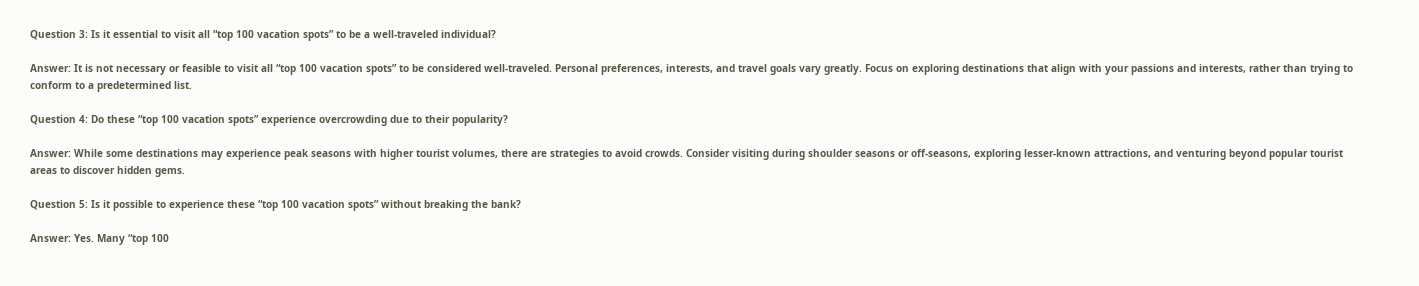Question 3: Is it essential to visit all “top 100 vacation spots” to be a well-traveled individual?

Answer: It is not necessary or feasible to visit all “top 100 vacation spots” to be considered well-traveled. Personal preferences, interests, and travel goals vary greatly. Focus on exploring destinations that align with your passions and interests, rather than trying to conform to a predetermined list.

Question 4: Do these “top 100 vacation spots” experience overcrowding due to their popularity?

Answer: While some destinations may experience peak seasons with higher tourist volumes, there are strategies to avoid crowds. Consider visiting during shoulder seasons or off-seasons, exploring lesser-known attractions, and venturing beyond popular tourist areas to discover hidden gems.

Question 5: Is it possible to experience these “top 100 vacation spots” without breaking the bank?

Answer: Yes. Many “top 100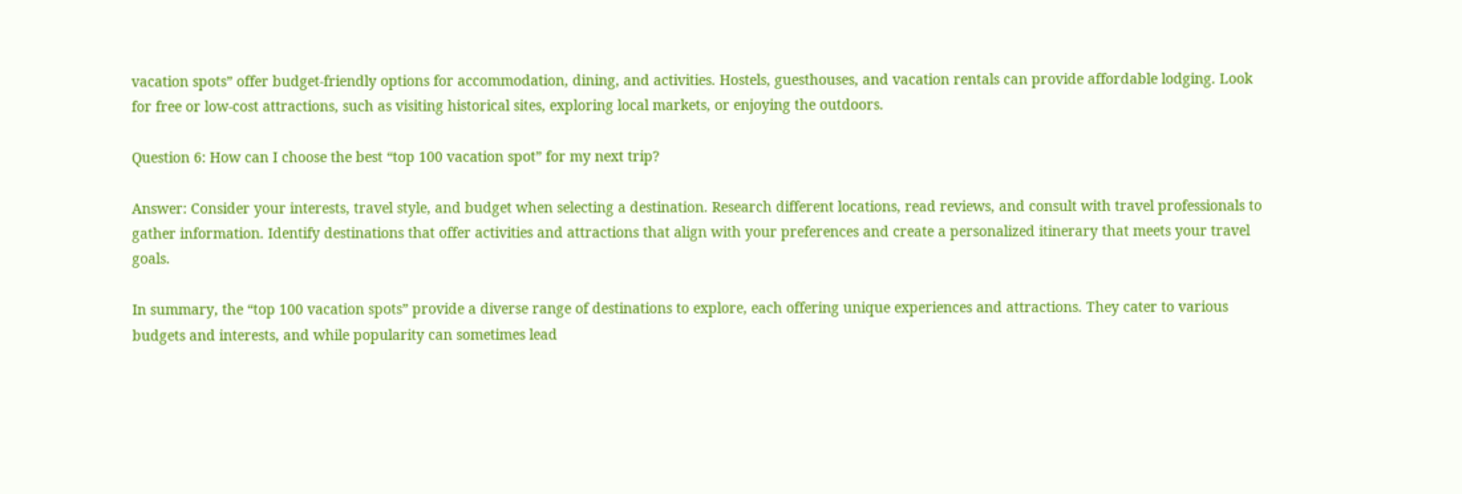vacation spots” offer budget-friendly options for accommodation, dining, and activities. Hostels, guesthouses, and vacation rentals can provide affordable lodging. Look for free or low-cost attractions, such as visiting historical sites, exploring local markets, or enjoying the outdoors.

Question 6: How can I choose the best “top 100 vacation spot” for my next trip?

Answer: Consider your interests, travel style, and budget when selecting a destination. Research different locations, read reviews, and consult with travel professionals to gather information. Identify destinations that offer activities and attractions that align with your preferences and create a personalized itinerary that meets your travel goals.

In summary, the “top 100 vacation spots” provide a diverse range of destinations to explore, each offering unique experiences and attractions. They cater to various budgets and interests, and while popularity can sometimes lead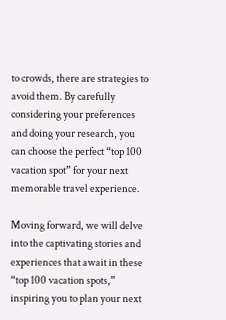to crowds, there are strategies to avoid them. By carefully considering your preferences and doing your research, you can choose the perfect “top 100 vacation spot” for your next memorable travel experience.

Moving forward, we will delve into the captivating stories and experiences that await in these “top 100 vacation spots,” inspiring you to plan your next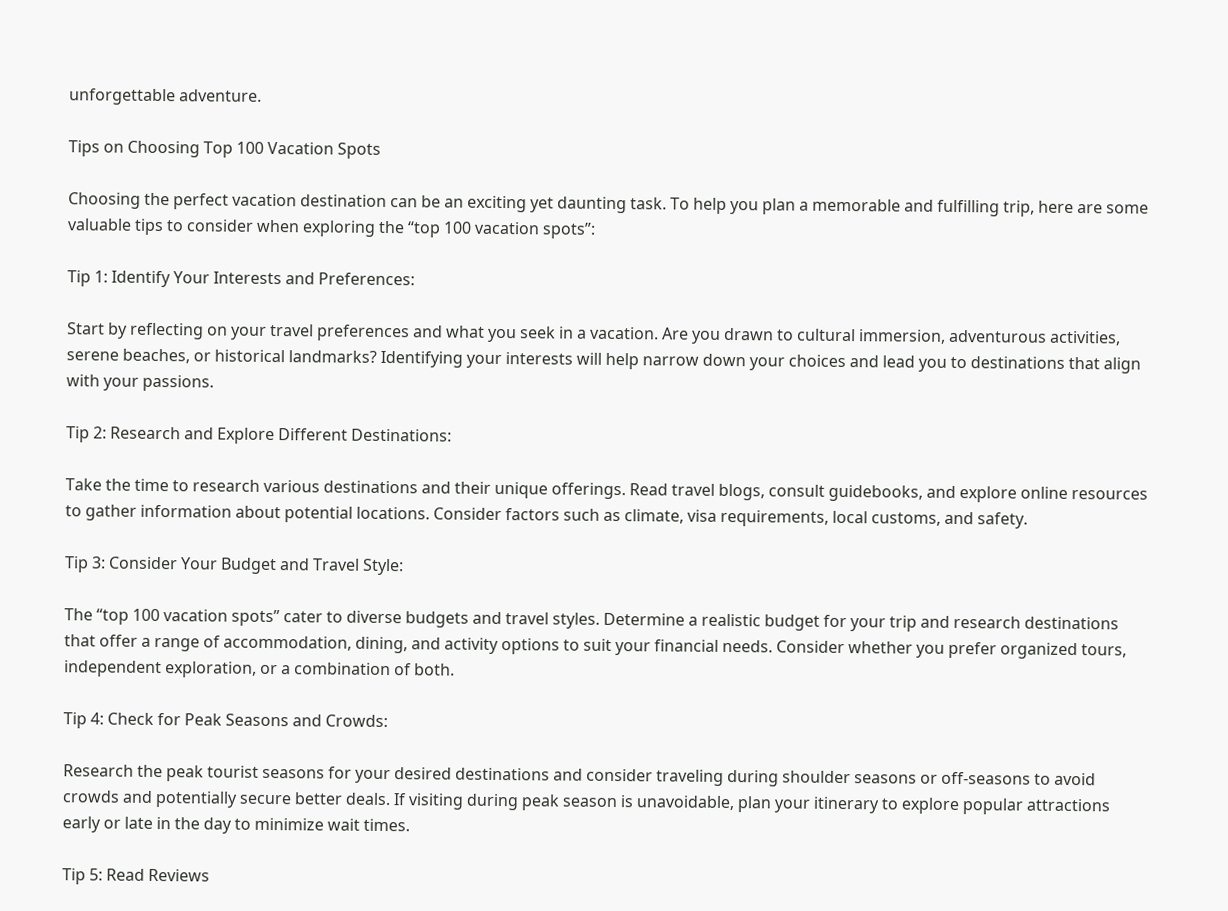unforgettable adventure.

Tips on Choosing Top 100 Vacation Spots

Choosing the perfect vacation destination can be an exciting yet daunting task. To help you plan a memorable and fulfilling trip, here are some valuable tips to consider when exploring the “top 100 vacation spots”:

Tip 1: Identify Your Interests and Preferences:

Start by reflecting on your travel preferences and what you seek in a vacation. Are you drawn to cultural immersion, adventurous activities, serene beaches, or historical landmarks? Identifying your interests will help narrow down your choices and lead you to destinations that align with your passions.

Tip 2: Research and Explore Different Destinations:

Take the time to research various destinations and their unique offerings. Read travel blogs, consult guidebooks, and explore online resources to gather information about potential locations. Consider factors such as climate, visa requirements, local customs, and safety.

Tip 3: Consider Your Budget and Travel Style:

The “top 100 vacation spots” cater to diverse budgets and travel styles. Determine a realistic budget for your trip and research destinations that offer a range of accommodation, dining, and activity options to suit your financial needs. Consider whether you prefer organized tours, independent exploration, or a combination of both.

Tip 4: Check for Peak Seasons and Crowds:

Research the peak tourist seasons for your desired destinations and consider traveling during shoulder seasons or off-seasons to avoid crowds and potentially secure better deals. If visiting during peak season is unavoidable, plan your itinerary to explore popular attractions early or late in the day to minimize wait times.

Tip 5: Read Reviews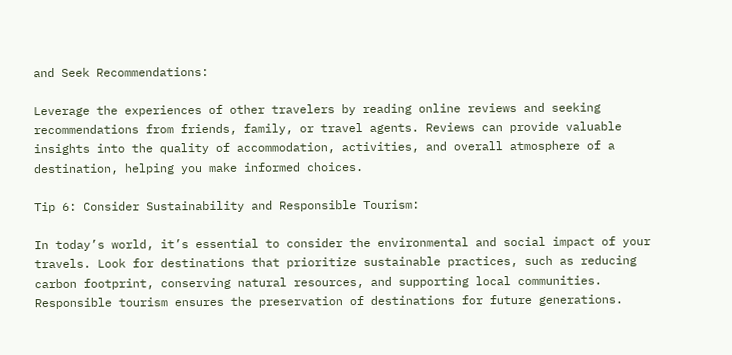and Seek Recommendations:

Leverage the experiences of other travelers by reading online reviews and seeking recommendations from friends, family, or travel agents. Reviews can provide valuable insights into the quality of accommodation, activities, and overall atmosphere of a destination, helping you make informed choices.

Tip 6: Consider Sustainability and Responsible Tourism:

In today’s world, it’s essential to consider the environmental and social impact of your travels. Look for destinations that prioritize sustainable practices, such as reducing carbon footprint, conserving natural resources, and supporting local communities. Responsible tourism ensures the preservation of destinations for future generations.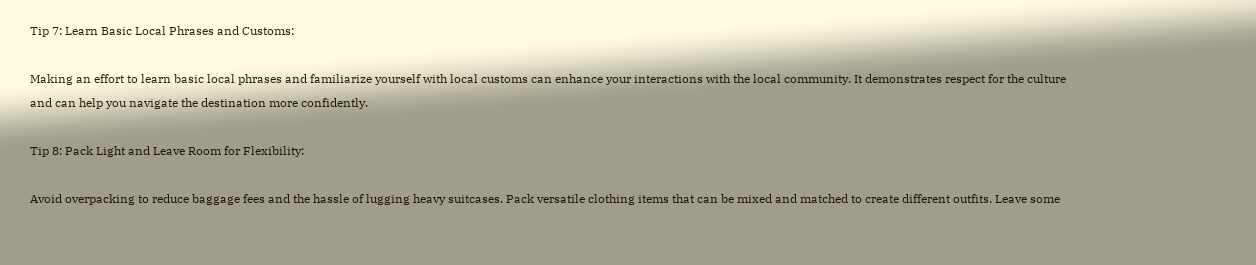Tip 7: Learn Basic Local Phrases and Customs:

Making an effort to learn basic local phrases and familiarize yourself with local customs can enhance your interactions with the local community. It demonstrates respect for the culture and can help you navigate the destination more confidently.

Tip 8: Pack Light and Leave Room for Flexibility:

Avoid overpacking to reduce baggage fees and the hassle of lugging heavy suitcases. Pack versatile clothing items that can be mixed and matched to create different outfits. Leave some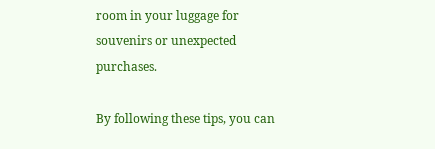room in your luggage for souvenirs or unexpected purchases.

By following these tips, you can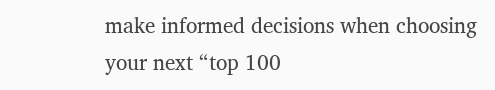make informed decisions when choosing your next “top 100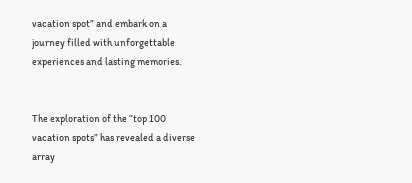vacation spot” and embark on a journey filled with unforgettable experiences and lasting memories.


The exploration of the “top 100 vacation spots” has revealed a diverse array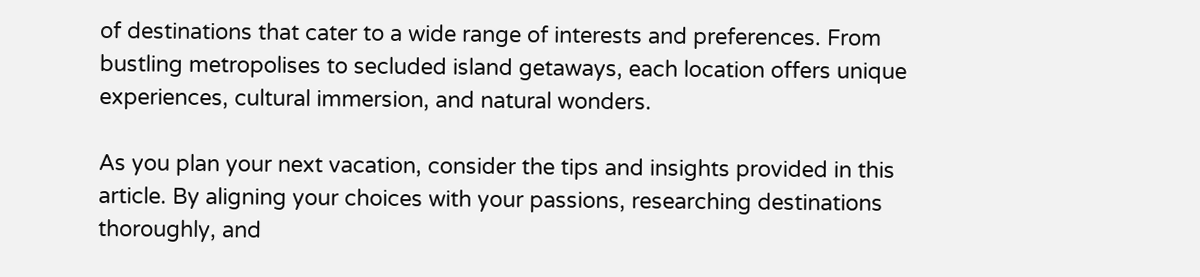of destinations that cater to a wide range of interests and preferences. From bustling metropolises to secluded island getaways, each location offers unique experiences, cultural immersion, and natural wonders.

As you plan your next vacation, consider the tips and insights provided in this article. By aligning your choices with your passions, researching destinations thoroughly, and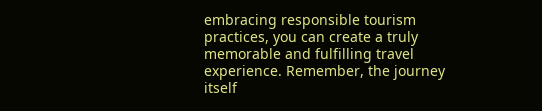embracing responsible tourism practices, you can create a truly memorable and fulfilling travel experience. Remember, the journey itself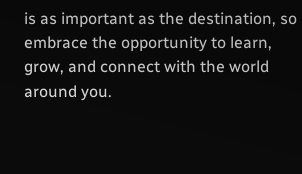is as important as the destination, so embrace the opportunity to learn, grow, and connect with the world around you.